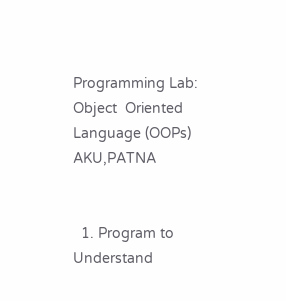Programming Lab: Object  Oriented Language (OOPs) AKU,PATNA


  1. Program to Understand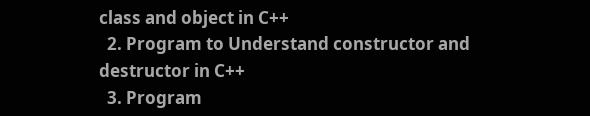class and object in C++
  2. Program to Understand constructor and destructor in C++
  3. Program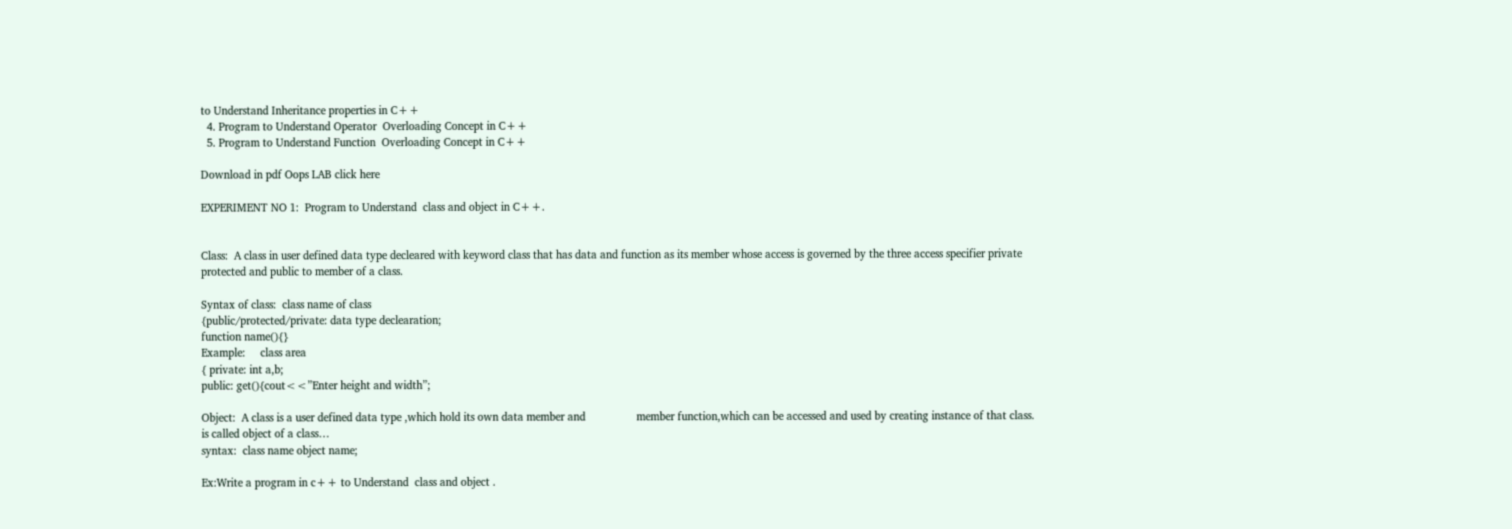to Understand Inheritance properties in C++
  4. Program to Understand Operator  Overloading Concept in C++
  5. Program to Understand Function  Overloading Concept in C++

Download in pdf Oops LAB click here

EXPERIMENT NO 1:  Program to Understand  class and object in C++.


Class:  A class in user defined data type decleared with keyword class that has data and function as its member whose access is governed by the three access specifier private protected and public to member of a class.

Syntax of class:  class name of class
{public/protected/private: data type declearation;
function name(){}
Example:     class area
{ private: int a,b;
public: get(){cout<<”Enter height and width”;

Object:  A class is a user defined data type ,which hold its own data member and                 member function,which can be accessed and used by creating instance of that class.
is called object of a class…
syntax:  class name object name;

Ex:Write a program in c++ to Understand  class and object .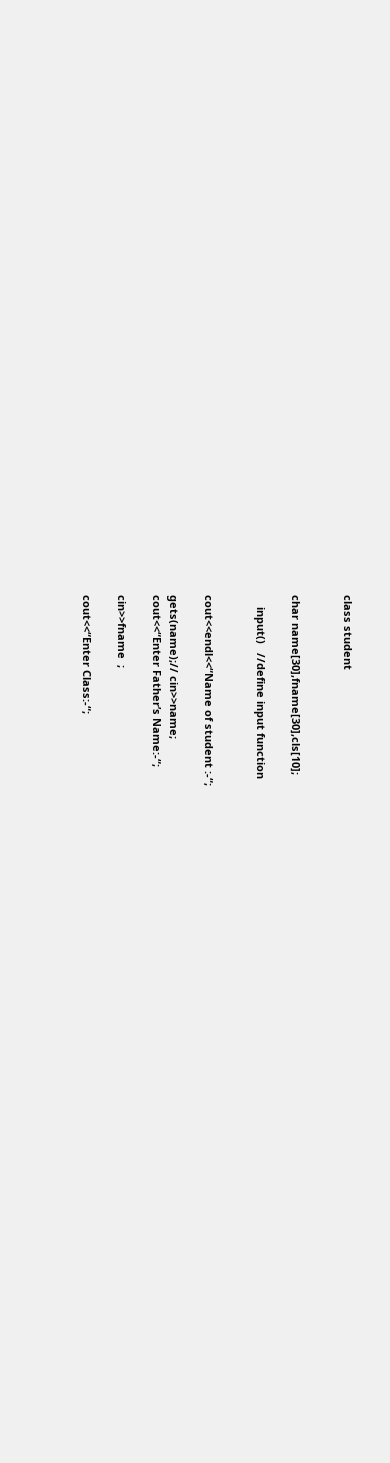class student


char name[30],fname[30],cls[10];

    input()   //define input function


cout<<endl<<“Name of student :-“;

gets(name);// cin>>name;
cout<<“Enter Father’s Name:-“;

cin>>fname  ;

cout<<“Enter Class:-“;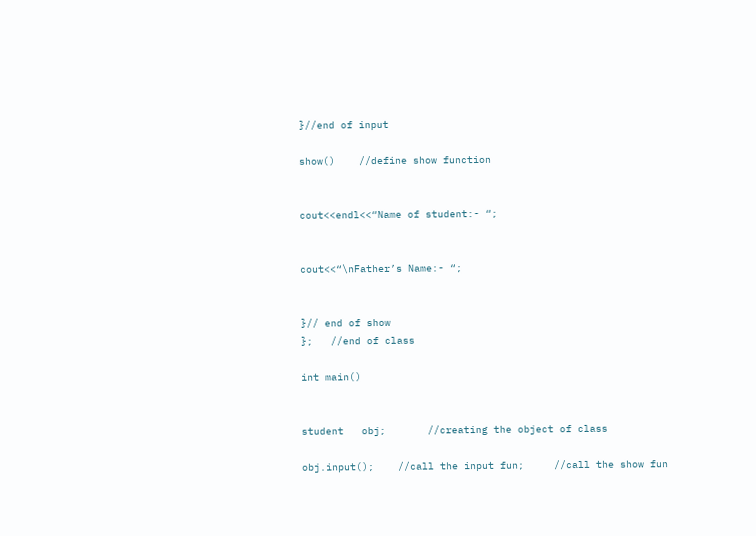}//end of input

show()    //define show function


cout<<endl<<“Name of student:- “;


cout<<“\nFather’s Name:- “;


}// end of show
};   //end of class

int main()


student   obj;       //creating the object of class

obj.input();    //call the input fun;     //call the show fun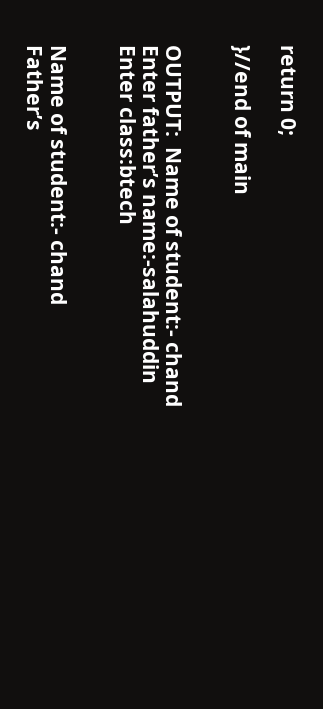return 0;

}//end of main


OUTPUT:  Name of student:- chand
Enter father’s name:-salahuddin
Enter class:btech


Name of student:- chand
Father’s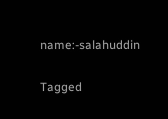name:-salahuddin

Tagged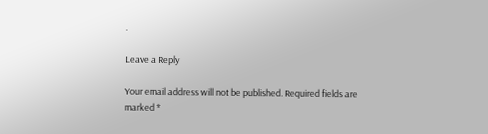.

Leave a Reply

Your email address will not be published. Required fields are marked *